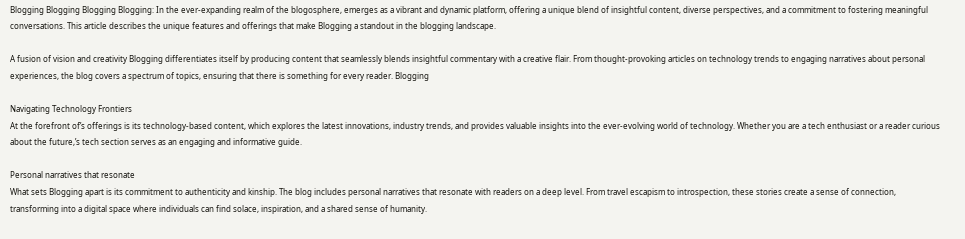Blogging Blogging Blogging Blogging: In the ever-expanding realm of the blogosphere, emerges as a vibrant and dynamic platform, offering a unique blend of insightful content, diverse perspectives, and a commitment to fostering meaningful conversations. This article describes the unique features and offerings that make Blogging a standout in the blogging landscape.

A fusion of vision and creativity Blogging differentiates itself by producing content that seamlessly blends insightful commentary with a creative flair. From thought-provoking articles on technology trends to engaging narratives about personal experiences, the blog covers a spectrum of topics, ensuring that there is something for every reader. Blogging

Navigating Technology Frontiers
At the forefront of’s offerings is its technology-based content, which explores the latest innovations, industry trends, and provides valuable insights into the ever-evolving world of technology. Whether you are a tech enthusiast or a reader curious about the future,’s tech section serves as an engaging and informative guide.

Personal narratives that resonate
What sets Blogging apart is its commitment to authenticity and kinship. The blog includes personal narratives that resonate with readers on a deep level. From travel escapism to introspection, these stories create a sense of connection, transforming into a digital space where individuals can find solace, inspiration, and a shared sense of humanity.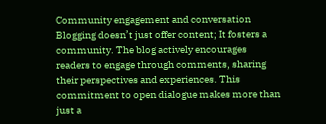Community engagement and conversation Blogging doesn’t just offer content; It fosters a community. The blog actively encourages readers to engage through comments, sharing their perspectives and experiences. This commitment to open dialogue makes more than just a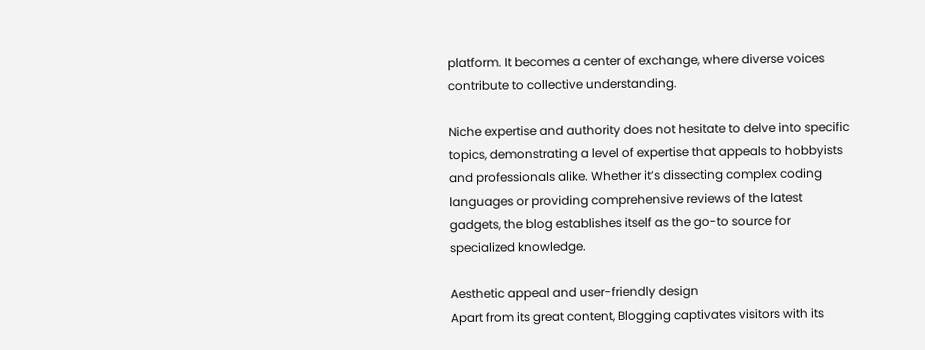platform. It becomes a center of exchange, where diverse voices contribute to collective understanding.

Niche expertise and authority does not hesitate to delve into specific topics, demonstrating a level of expertise that appeals to hobbyists and professionals alike. Whether it’s dissecting complex coding languages or providing comprehensive reviews of the latest gadgets, the blog establishes itself as the go-to source for specialized knowledge.

Aesthetic appeal and user-friendly design
Apart from its great content, Blogging captivates visitors with its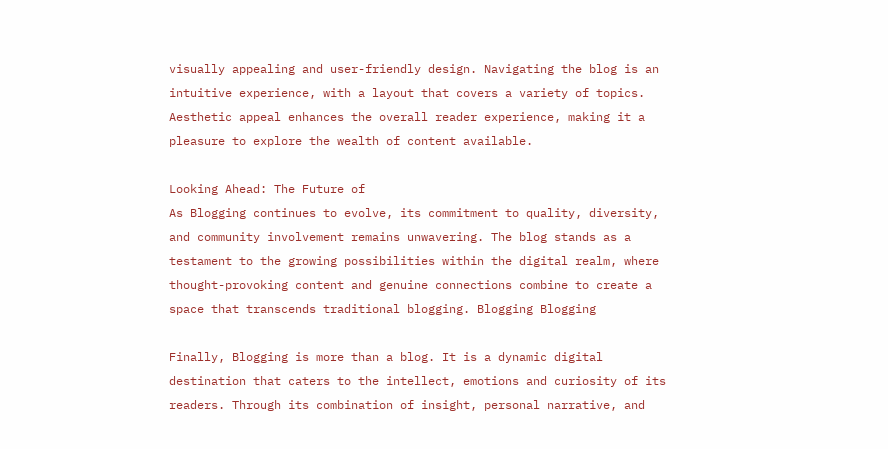visually appealing and user-friendly design. Navigating the blog is an intuitive experience, with a layout that covers a variety of topics. Aesthetic appeal enhances the overall reader experience, making it a pleasure to explore the wealth of content available.

Looking Ahead: The Future of
As Blogging continues to evolve, its commitment to quality, diversity, and community involvement remains unwavering. The blog stands as a testament to the growing possibilities within the digital realm, where thought-provoking content and genuine connections combine to create a space that transcends traditional blogging. Blogging Blogging

Finally, Blogging is more than a blog. It is a dynamic digital destination that caters to the intellect, emotions and curiosity of its readers. Through its combination of insight, personal narrative, and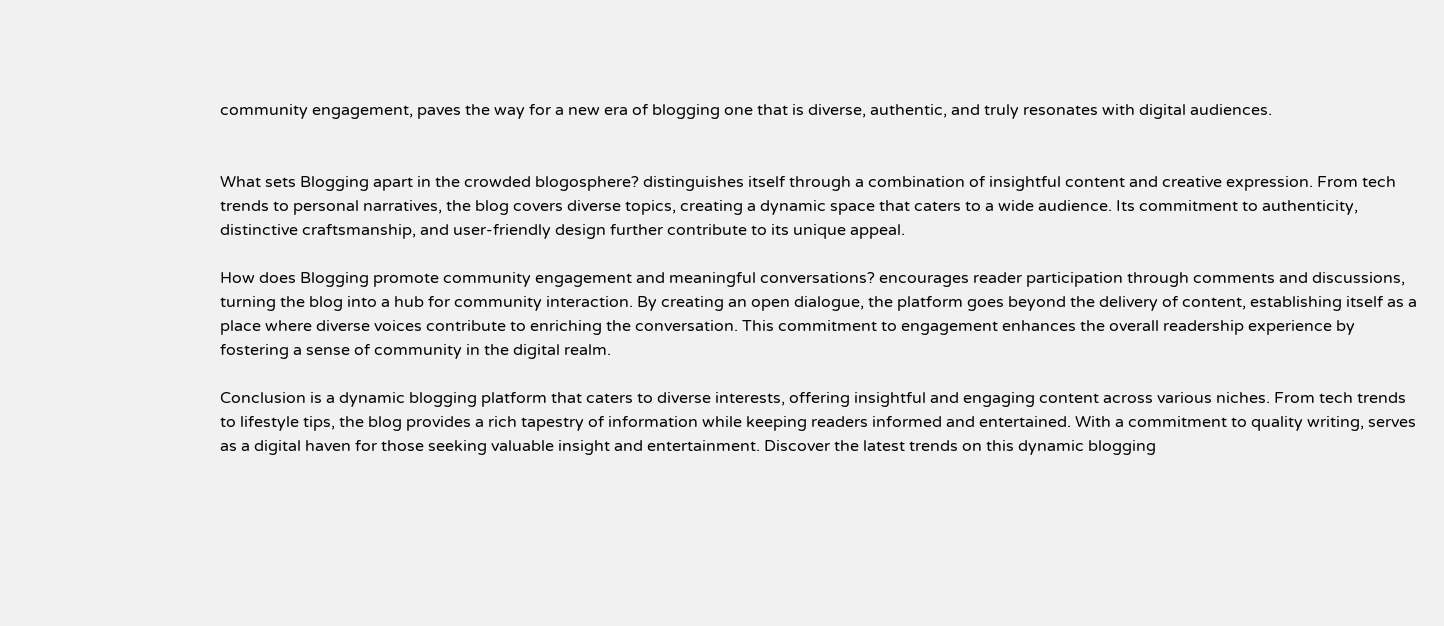community engagement, paves the way for a new era of blogging one that is diverse, authentic, and truly resonates with digital audiences.


What sets Blogging apart in the crowded blogosphere? distinguishes itself through a combination of insightful content and creative expression. From tech trends to personal narratives, the blog covers diverse topics, creating a dynamic space that caters to a wide audience. Its commitment to authenticity, distinctive craftsmanship, and user-friendly design further contribute to its unique appeal.

How does Blogging promote community engagement and meaningful conversations? encourages reader participation through comments and discussions, turning the blog into a hub for community interaction. By creating an open dialogue, the platform goes beyond the delivery of content, establishing itself as a place where diverse voices contribute to enriching the conversation. This commitment to engagement enhances the overall readership experience by fostering a sense of community in the digital realm.

Conclusion is a dynamic blogging platform that caters to diverse interests, offering insightful and engaging content across various niches. From tech trends to lifestyle tips, the blog provides a rich tapestry of information while keeping readers informed and entertained. With a commitment to quality writing, serves as a digital haven for those seeking valuable insight and entertainment. Discover the latest trends on this dynamic blogging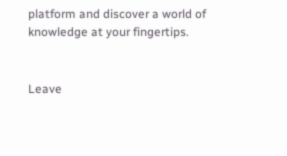platform and discover a world of knowledge at your fingertips.


Leave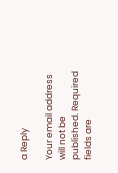a Reply

Your email address will not be published. Required fields are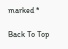marked *

Back To Top